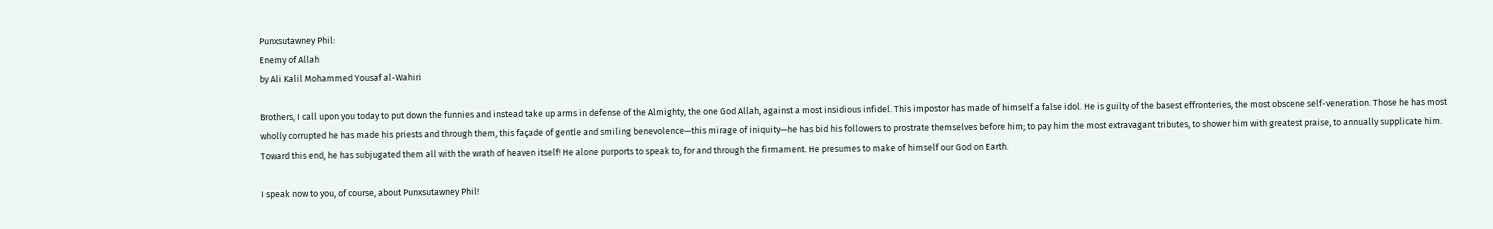Punxsutawney Phil:
Enemy of Allah
by Ali Kalil Mohammed Yousaf al-Wahiri

Brothers, I call upon you today to put down the funnies and instead take up arms in defense of the Almighty, the one God Allah, against a most insidious infidel. This impostor has made of himself a false idol. He is guilty of the basest effronteries, the most obscene self-veneration. Those he has most wholly corrupted he has made his priests and through them, this façade of gentle and smiling benevolence—this mirage of iniquity—he has bid his followers to prostrate themselves before him; to pay him the most extravagant tributes, to shower him with greatest praise, to annually supplicate him. Toward this end, he has subjugated them all with the wrath of heaven itself! He alone purports to speak to, for and through the firmament. He presumes to make of himself our God on Earth.

I speak now to you, of course, about Punxsutawney Phil!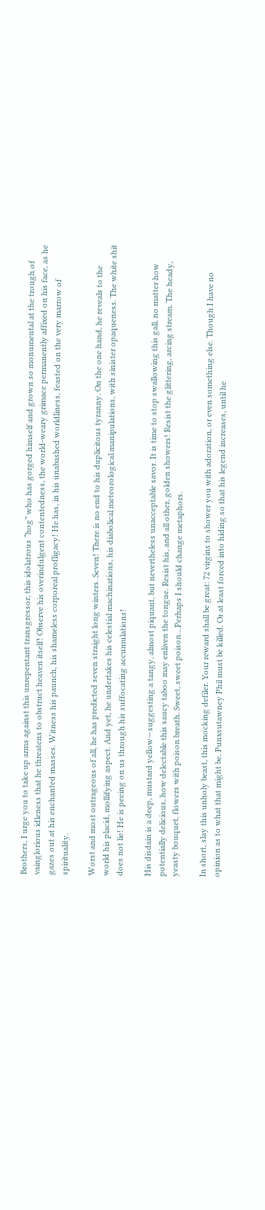Brothers, I urge you to take up arms against this unrepentant transgressor; this idolatrous “hog” who has gorged himself and grown so monumental at the trough of vainglorious idleness that he threatens to obstruct heaven itself! Observe his overindulgent contentedness, the world-weary grimace permanently affixed on his face, as he gazes out at his enchanted masses. Witness his paunch, his shameless corporeal profligacy! He has, in his unabashed worldliness, feasted on the very marrow of spirituality.

Worst and most outrageous of all, he has predicted seven straight long winters. Seven! There is no end to his duplicitous tyranny. On the one hand, he reveals to the world his placid, mollifying aspect. And yet, he undertakes his celestial machinations, his diabolical meteorological manipulations, with sinister opaqueness. The white shit does not lie! He is peeing on us through his suffocating accumulations!

His disdain is a deep, mustard yellow—suggesting a tangy, almost piquant, but nevertheless unacceptable savor. It is time to stop swallowing this gall, no matter how potentially delicious, how delectable this saucy taboo may enliven the tongue. Resist his, and all other, golden showers! Resist the glittering, arcing stream. The heady, yeasty bouquet, flowers with poison breath. Sweet, sweet poison…Perhaps I should change metaphors.

In short, slay this unholy beast, this mocking defiler. Your reward shall be great: 72 virgins to shower you with adoration, or even something else. Though I have no opinion as to what that might be. Punxsutawney Phil must be killed. Or at least forced into hiding so that his legend increases, until he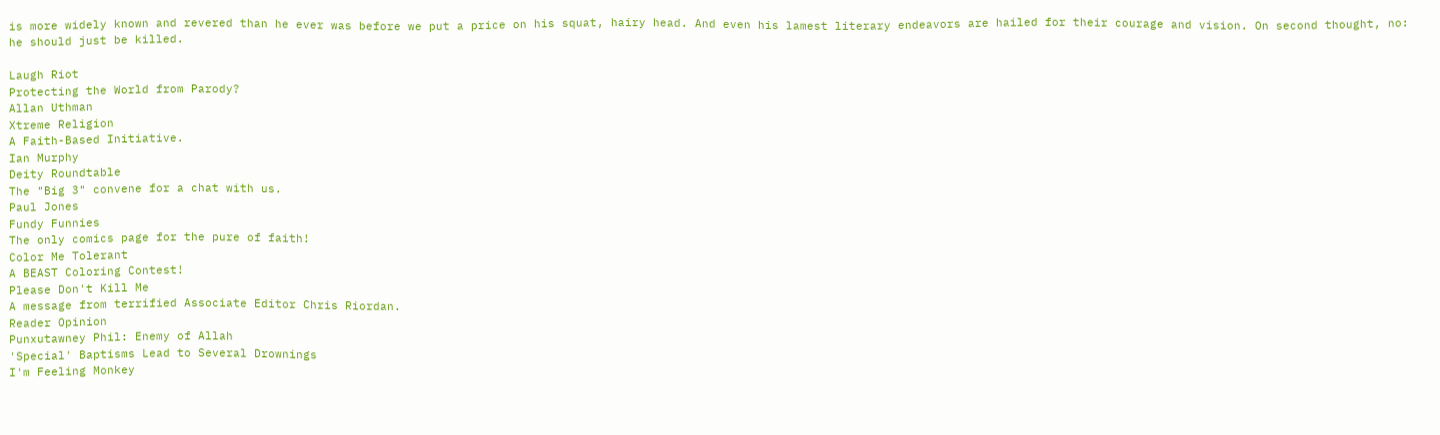is more widely known and revered than he ever was before we put a price on his squat, hairy head. And even his lamest literary endeavors are hailed for their courage and vision. On second thought, no: he should just be killed.

Laugh Riot
Protecting the World from Parody?
Allan Uthman
Xtreme Religion
A Faith-Based Initiative.
Ian Murphy
Deity Roundtable
The "Big 3" convene for a chat with us.
Paul Jones
Fundy Funnies
The only comics page for the pure of faith!
Color Me Tolerant
A BEAST Coloring Contest!
Please Don't Kill Me
A message from terrified Associate Editor Chris Riordan.
Reader Opinion
Punxutawney Phil: Enemy of Allah
'Special' Baptisms Lead to Several Drownings
I'm Feeling Monkey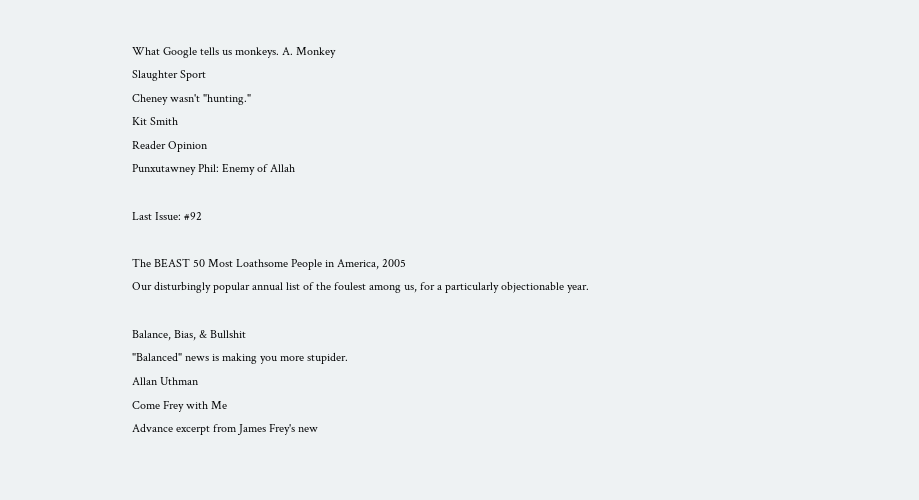What Google tells us monkeys. A. Monkey
Slaughter Sport
Cheney wasn't "hunting."
Kit Smith
Reader Opinion
Punxutawney Phil: Enemy of Allah

Last Issue: #92

The BEAST 50 Most Loathsome People in America, 2005
Our disturbingly popular annual list of the foulest among us, for a particularly objectionable year.

Balance, Bias, & Bullshit
"Balanced" news is making you more stupider.
Allan Uthman
Come Frey with Me
Advance excerpt from James Frey's new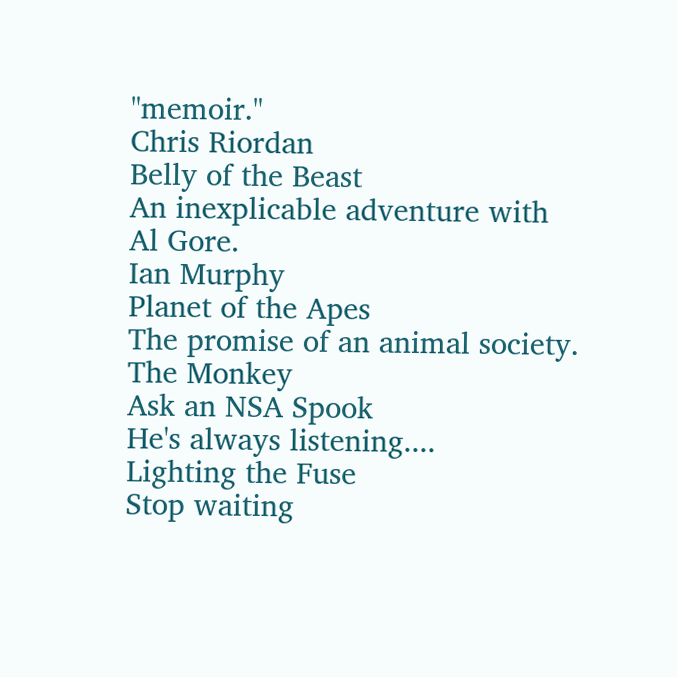"memoir."
Chris Riordan
Belly of the Beast
An inexplicable adventure with Al Gore.
Ian Murphy
Planet of the Apes
The promise of an animal society.
The Monkey
Ask an NSA Spook
He's always listening....
Lighting the Fuse
Stop waiting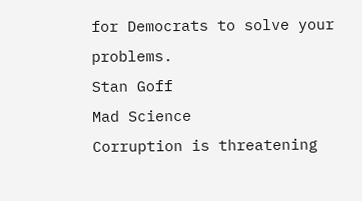for Democrats to solve your problems.
Stan Goff
Mad Science
Corruption is threatening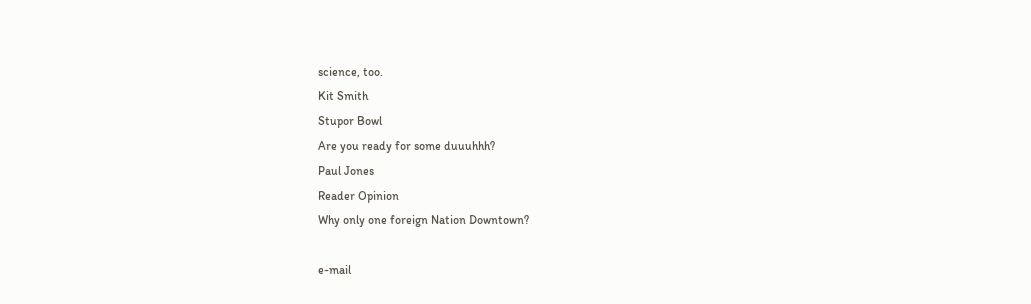science, too.
Kit Smith
Stupor Bowl
Are you ready for some duuuhhh?
Paul Jones
Reader Opinion
Why only one foreign Nation Downtown?

e-mail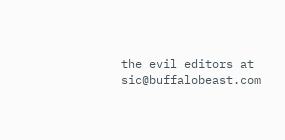the evil editors at sic@buffalobeast.com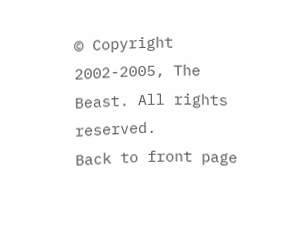© Copyright 2002-2005, The Beast. All rights reserved.                 Back to front page